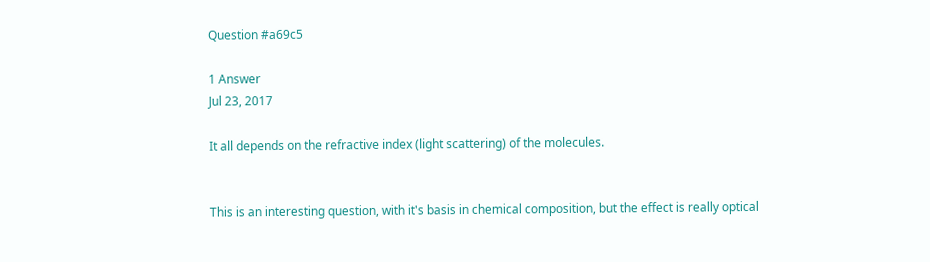Question #a69c5

1 Answer
Jul 23, 2017

It all depends on the refractive index (light scattering) of the molecules.


This is an interesting question, with it's basis in chemical composition, but the effect is really optical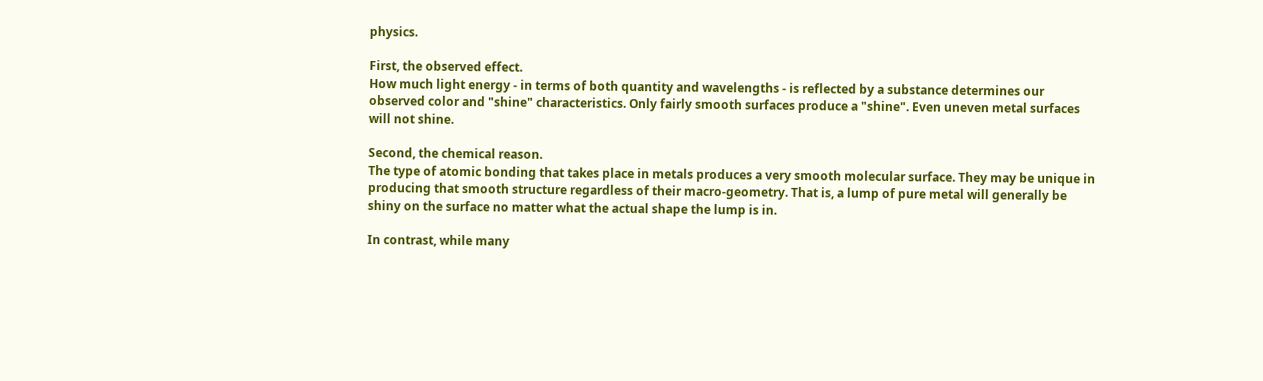physics.

First, the observed effect.
How much light energy - in terms of both quantity and wavelengths - is reflected by a substance determines our observed color and "shine" characteristics. Only fairly smooth surfaces produce a "shine". Even uneven metal surfaces will not shine.

Second, the chemical reason.
The type of atomic bonding that takes place in metals produces a very smooth molecular surface. They may be unique in producing that smooth structure regardless of their macro-geometry. That is, a lump of pure metal will generally be shiny on the surface no matter what the actual shape the lump is in.

In contrast, while many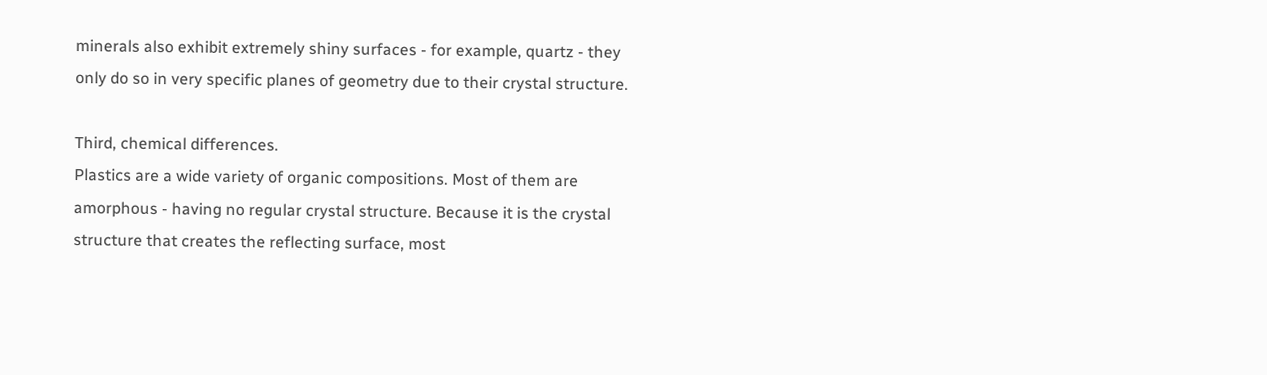minerals also exhibit extremely shiny surfaces - for example, quartz - they only do so in very specific planes of geometry due to their crystal structure.

Third, chemical differences.
Plastics are a wide variety of organic compositions. Most of them are amorphous - having no regular crystal structure. Because it is the crystal structure that creates the reflecting surface, most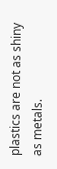plastics are not as shiny as metals.